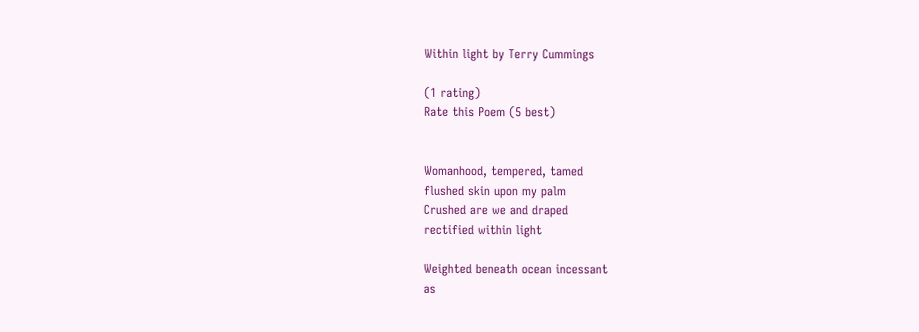Within light by Terry Cummings

(1 rating)
Rate this Poem (5 best)


Womanhood, tempered, tamed
flushed skin upon my palm
Crushed are we and draped
rectified within light

Weighted beneath ocean incessant
as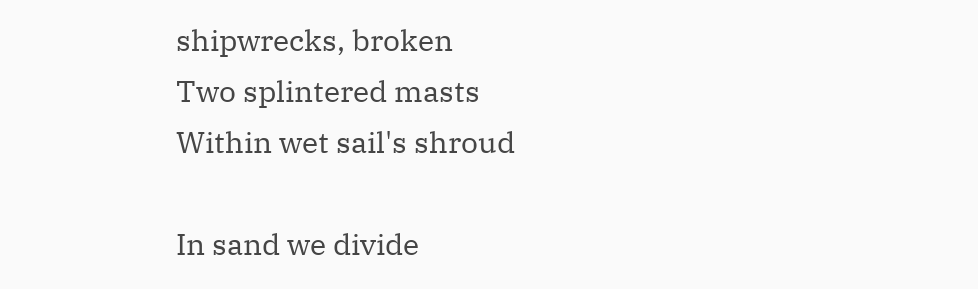shipwrecks, broken
Two splintered masts
Within wet sail's shroud

In sand we divide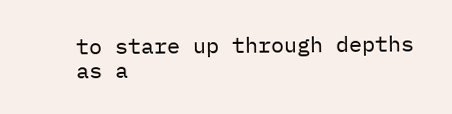to stare up through depths
as a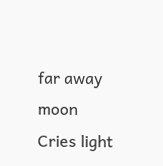far away moon
Cries light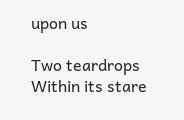upon us

Two teardrops
Within its stare